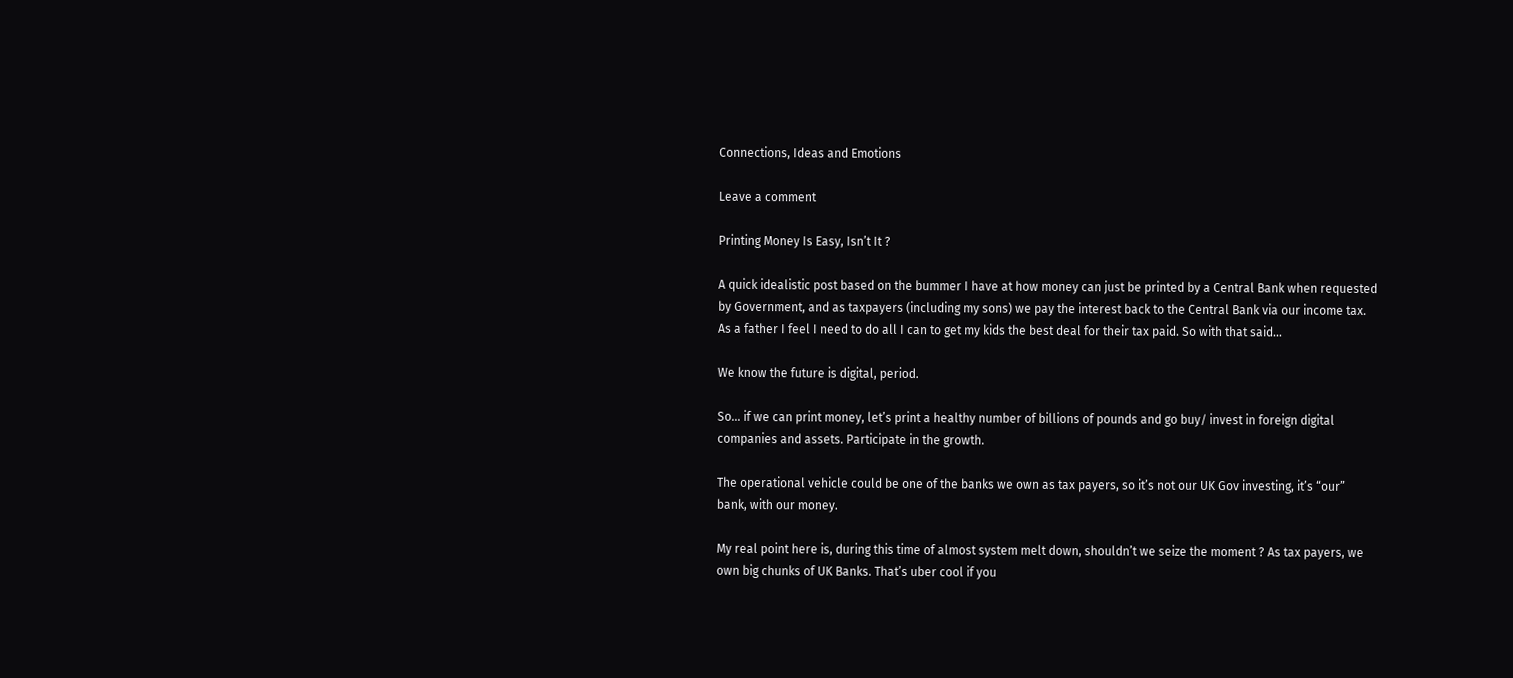Connections, Ideas and Emotions

Leave a comment

Printing Money Is Easy, Isn’t It ?

A quick idealistic post based on the bummer I have at how money can just be printed by a Central Bank when requested by Government, and as taxpayers (including my sons) we pay the interest back to the Central Bank via our income tax. As a father I feel I need to do all I can to get my kids the best deal for their tax paid. So with that said…

We know the future is digital, period.

So… if we can print money, let’s print a healthy number of billions of pounds and go buy/ invest in foreign digital companies and assets. Participate in the growth.

The operational vehicle could be one of the banks we own as tax payers, so it’s not our UK Gov investing, it’s “our” bank, with our money.

My real point here is, during this time of almost system melt down, shouldn’t we seize the moment ? As tax payers, we own big chunks of UK Banks. That’s uber cool if you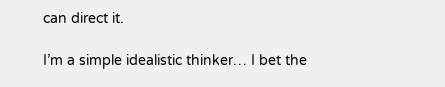can direct it.

I’m a simple idealistic thinker… I bet the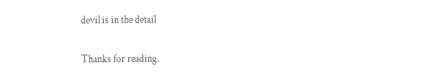devil is in the detail

Thanks for reading.